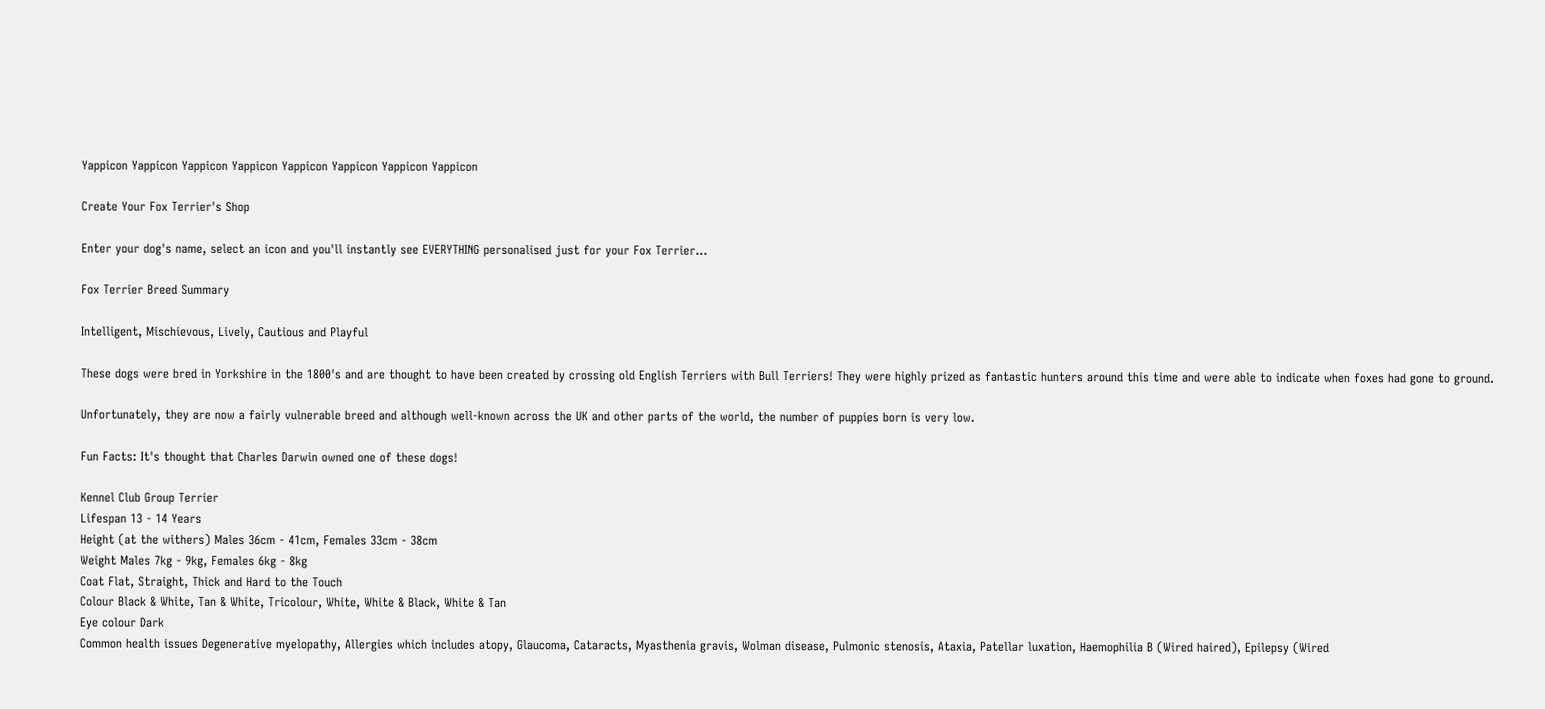Yappicon Yappicon Yappicon Yappicon Yappicon Yappicon Yappicon Yappicon

Create Your Fox Terrier's Shop

Enter your dog's name, select an icon and you'll instantly see EVERYTHING personalised just for your Fox Terrier...

Fox Terrier Breed Summary

Intelligent, Mischievous, Lively, Cautious and Playful

These dogs were bred in Yorkshire in the 1800's and are thought to have been created by crossing old English Terriers with Bull Terriers! They were highly prized as fantastic hunters around this time and were able to indicate when foxes had gone to ground.

Unfortunately, they are now a fairly vulnerable breed and although well-known across the UK and other parts of the world, the number of puppies born is very low.

Fun Facts: It's thought that Charles Darwin owned one of these dogs!

Kennel Club Group Terrier
Lifespan 13 - 14 Years
Height (at the withers) Males 36cm - 41cm, Females 33cm - 38cm
Weight Males 7kg - 9kg, Females 6kg - 8kg
Coat Flat, Straight, Thick and Hard to the Touch
Colour Black & White, Tan & White, Tricolour, White, White & Black, White & Tan
Eye colour Dark
Common health issues Degenerative myelopathy, Allergies which includes atopy, Glaucoma, Cataracts, Myasthenia gravis, Wolman disease, Pulmonic stenosis, Ataxia, Patellar luxation, Haemophilia B (Wired haired), Epilepsy (Wired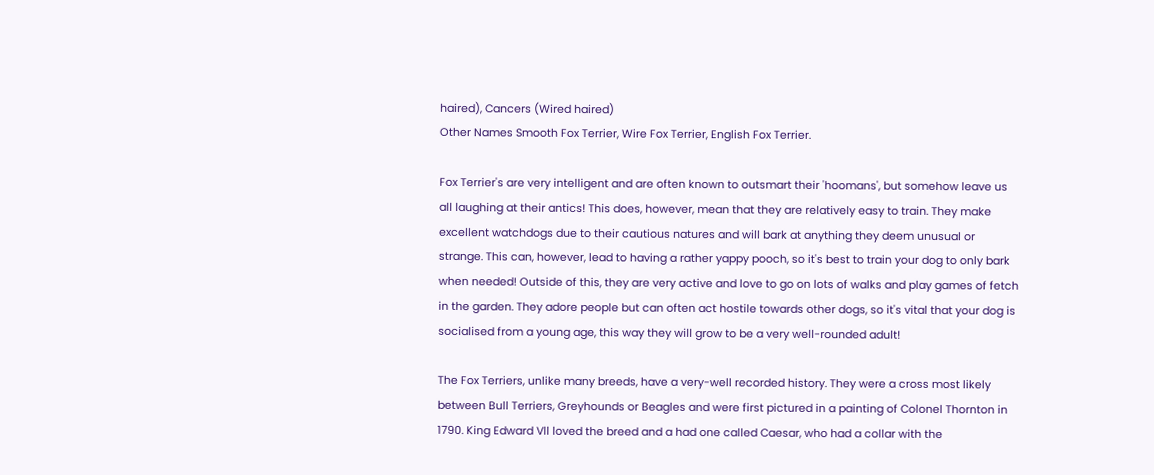haired), Cancers (Wired haired)
Other Names Smooth Fox Terrier, Wire Fox Terrier, English Fox Terrier.

Fox Terrier's are very intelligent and are often known to outsmart their 'hoomans', but somehow leave us all laughing at their antics! This does, however, mean that they are relatively easy to train. They make excellent watchdogs due to their cautious natures and will bark at anything they deem unusual or strange. This can, however, lead to having a rather yappy pooch, so it's best to train your dog to only bark when needed! Outside of this, they are very active and love to go on lots of walks and play games of fetch in the garden. They adore people but can often act hostile towards other dogs, so it's vital that your dog is socialised from a young age, this way they will grow to be a very well-rounded adult!

The Fox Terriers, unlike many breeds, have a very-well recorded history. They were a cross most likely between Bull Terriers, Greyhounds or Beagles and were first pictured in a painting of Colonel Thornton in 1790. King Edward Vll loved the breed and a had one called Caesar, who had a collar with the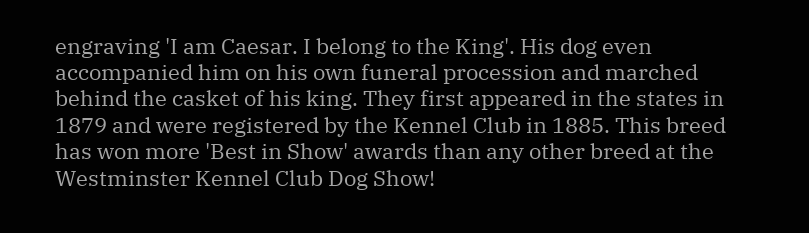engraving 'I am Caesar. I belong to the King'. His dog even accompanied him on his own funeral procession and marched behind the casket of his king. They first appeared in the states in 1879 and were registered by the Kennel Club in 1885. This breed has won more 'Best in Show' awards than any other breed at the Westminster Kennel Club Dog Show!